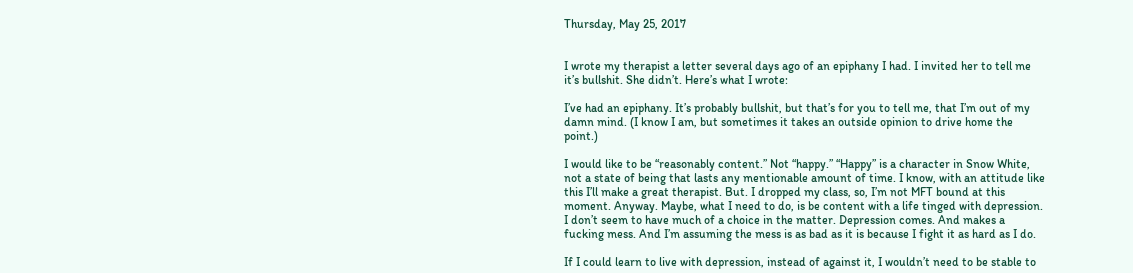Thursday, May 25, 2017


I wrote my therapist a letter several days ago of an epiphany I had. I invited her to tell me it’s bullshit. She didn’t. Here’s what I wrote:

I’ve had an epiphany. It’s probably bullshit, but that’s for you to tell me, that I’m out of my damn mind. (I know I am, but sometimes it takes an outside opinion to drive home the point.)

I would like to be “reasonably content.” Not “happy.” “Happy” is a character in Snow White, not a state of being that lasts any mentionable amount of time. I know, with an attitude like this I’ll make a great therapist. But. I dropped my class, so, I’m not MFT bound at this moment. Anyway. Maybe, what I need to do, is be content with a life tinged with depression. I don’t seem to have much of a choice in the matter. Depression comes. And makes a fucking mess. And I’m assuming the mess is as bad as it is because I fight it as hard as I do.

If I could learn to live with depression, instead of against it, I wouldn’t need to be stable to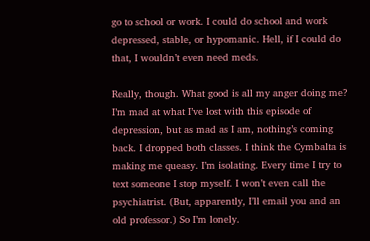go to school or work. I could do school and work depressed, stable, or hypomanic. Hell, if I could do that, I wouldn’t even need meds.

Really, though. What good is all my anger doing me? I’m mad at what I’ve lost with this episode of depression, but as mad as I am, nothing’s coming back. I dropped both classes. I think the Cymbalta is making me queasy. I’m isolating. Every time I try to text someone I stop myself. I won’t even call the psychiatrist. (But, apparently, I’ll email you and an old professor.) So I’m lonely.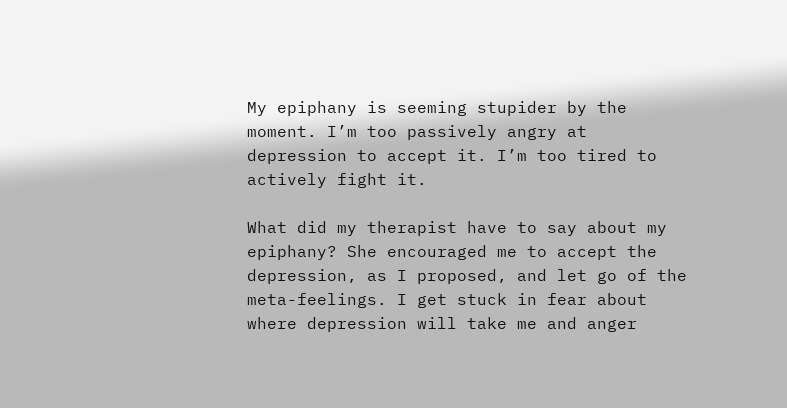My epiphany is seeming stupider by the moment. I’m too passively angry at depression to accept it. I’m too tired to actively fight it.

What did my therapist have to say about my epiphany? She encouraged me to accept the depression, as I proposed, and let go of the meta-feelings. I get stuck in fear about where depression will take me and anger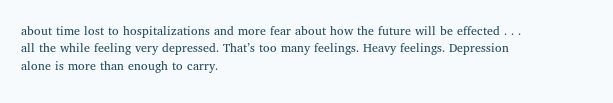about time lost to hospitalizations and more fear about how the future will be effected . . . all the while feeling very depressed. That’s too many feelings. Heavy feelings. Depression alone is more than enough to carry.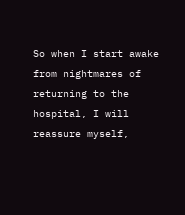So when I start awake from nightmares of returning to the hospital, I will reassure myself,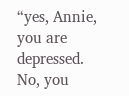“yes, Annie, you are depressed. No, you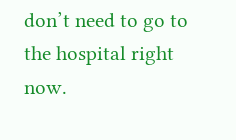don’t need to go to the hospital right now.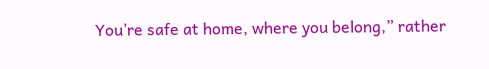You’re safe at home, where you belong,” rather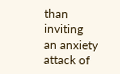than inviting an anxiety attack of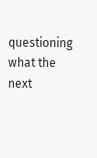questioning what the next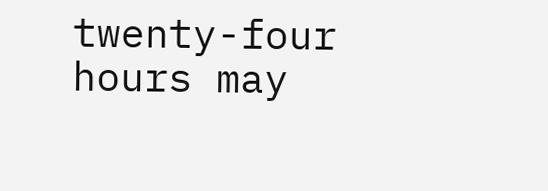twenty-four hours may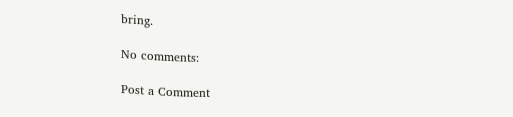bring.

No comments:

Post a Comment